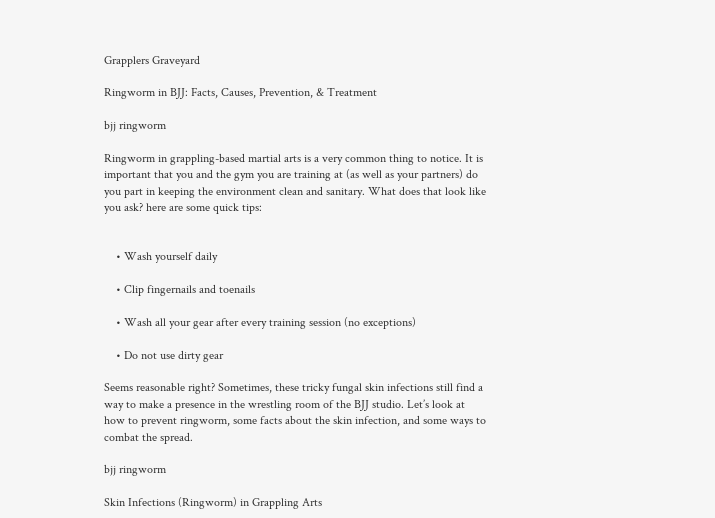Grapplers Graveyard

Ringworm in BJJ: Facts, Causes, Prevention, & Treatment

bjj ringworm

Ringworm in grappling-based martial arts is a very common thing to notice. It is important that you and the gym you are training at (as well as your partners) do you part in keeping the environment clean and sanitary. What does that look like you ask? here are some quick tips:


    • Wash yourself daily

    • Clip fingernails and toenails

    • Wash all your gear after every training session (no exceptions)

    • Do not use dirty gear

Seems reasonable right? Sometimes, these tricky fungal skin infections still find a way to make a presence in the wrestling room of the BJJ studio. Let’s look at how to prevent ringworm, some facts about the skin infection, and some ways to combat the spread.

bjj ringworm

Skin Infections (Ringworm) in Grappling Arts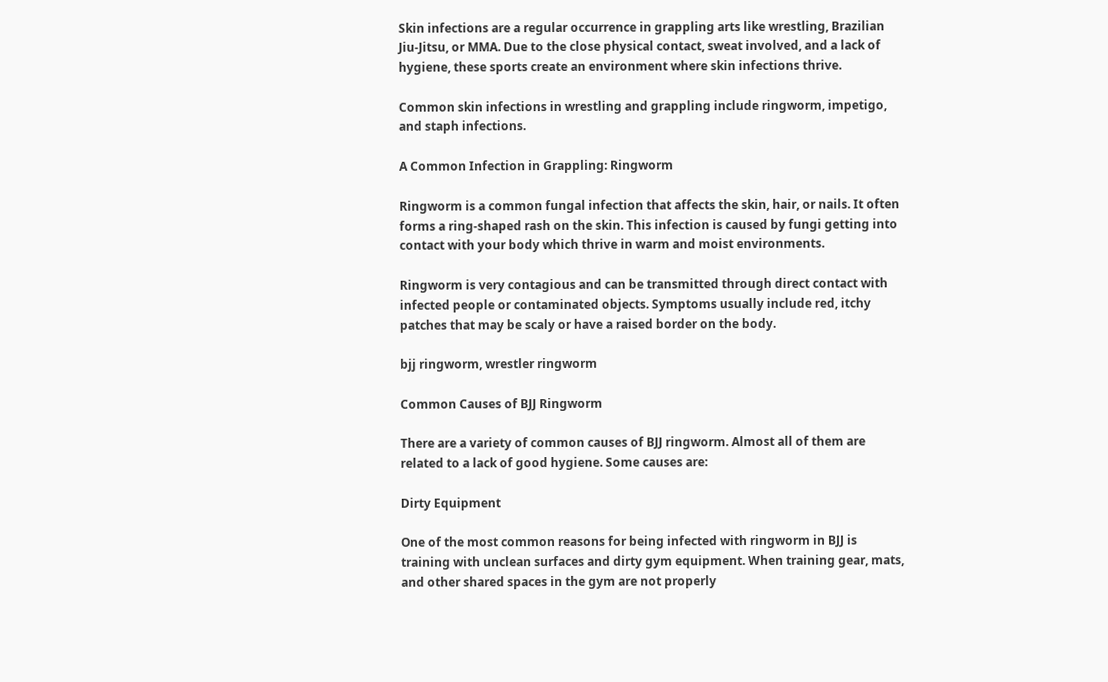Skin infections are a regular occurrence in grappling arts like wrestling, Brazilian Jiu-Jitsu, or MMA. Due to the close physical contact, sweat involved, and a lack of hygiene, these sports create an environment where skin infections thrive.

Common skin infections in wrestling and grappling include ringworm, impetigo, and staph infections.

A Common Infection in Grappling: Ringworm

Ringworm is a common fungal infection that affects the skin, hair, or nails. It often forms a ring-shaped rash on the skin. This infection is caused by fungi getting into contact with your body which thrive in warm and moist environments.

Ringworm is very contagious and can be transmitted through direct contact with infected people or contaminated objects. Symptoms usually include red, itchy patches that may be scaly or have a raised border on the body.

bjj ringworm, wrestler ringworm

Common Causes of BJJ Ringworm

There are a variety of common causes of BJJ ringworm. Almost all of them are related to a lack of good hygiene. Some causes are:

Dirty Equipment

One of the most common reasons for being infected with ringworm in BJJ is training with unclean surfaces and dirty gym equipment. When training gear, mats, and other shared spaces in the gym are not properly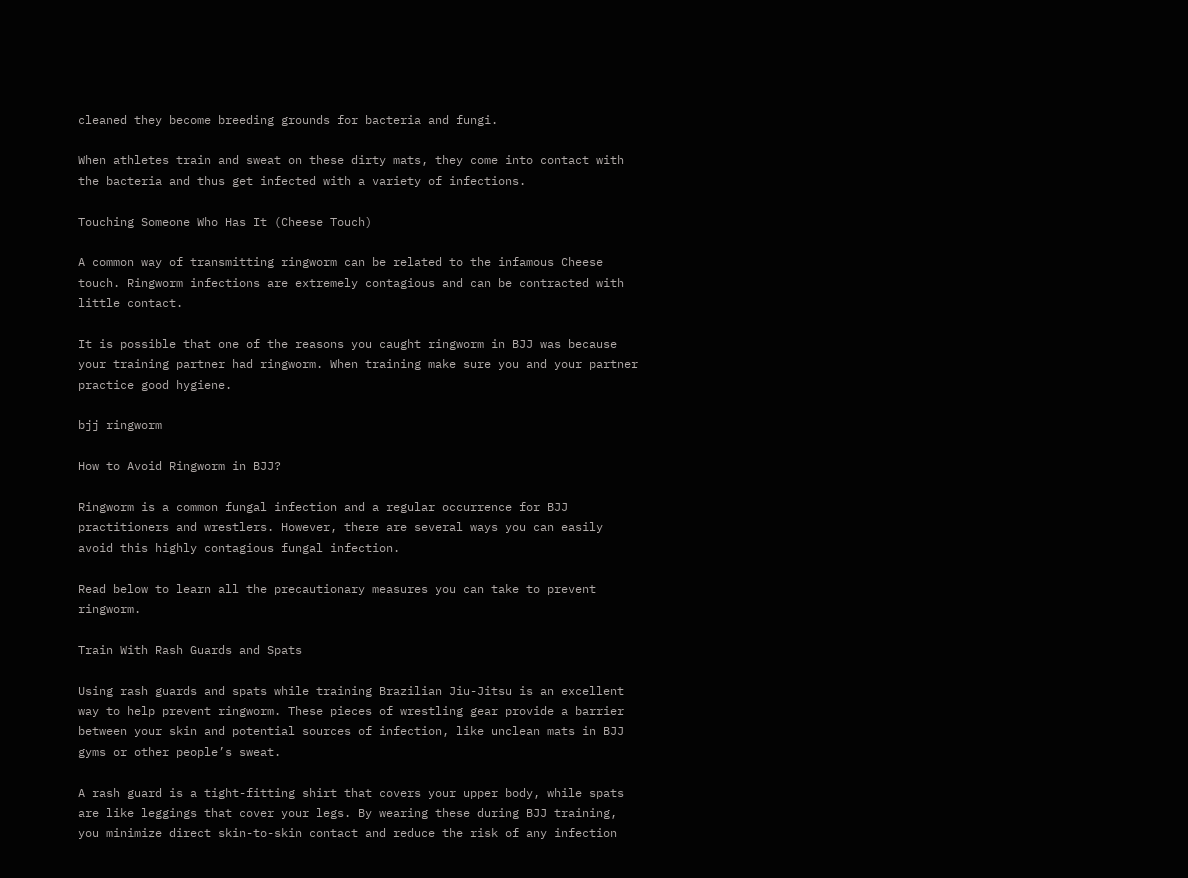cleaned they become breeding grounds for bacteria and fungi.

When athletes train and sweat on these dirty mats, they come into contact with the bacteria and thus get infected with a variety of infections.

Touching Someone Who Has It (Cheese Touch)

A common way of transmitting ringworm can be related to the infamous Cheese touch. Ringworm infections are extremely contagious and can be contracted with little contact.

It is possible that one of the reasons you caught ringworm in BJJ was because your training partner had ringworm. When training make sure you and your partner practice good hygiene.

bjj ringworm

How to Avoid Ringworm in BJJ?

Ringworm is a common fungal infection and a regular occurrence for BJJ practitioners and wrestlers. However, there are several ways you can easily avoid this highly contagious fungal infection.

Read below to learn all the precautionary measures you can take to prevent ringworm.

Train With Rash Guards and Spats

Using rash guards and spats while training Brazilian Jiu-Jitsu is an excellent way to help prevent ringworm. These pieces of wrestling gear provide a barrier between your skin and potential sources of infection, like unclean mats in BJJ gyms or other people’s sweat.

A rash guard is a tight-fitting shirt that covers your upper body, while spats are like leggings that cover your legs. By wearing these during BJJ training, you minimize direct skin-to-skin contact and reduce the risk of any infection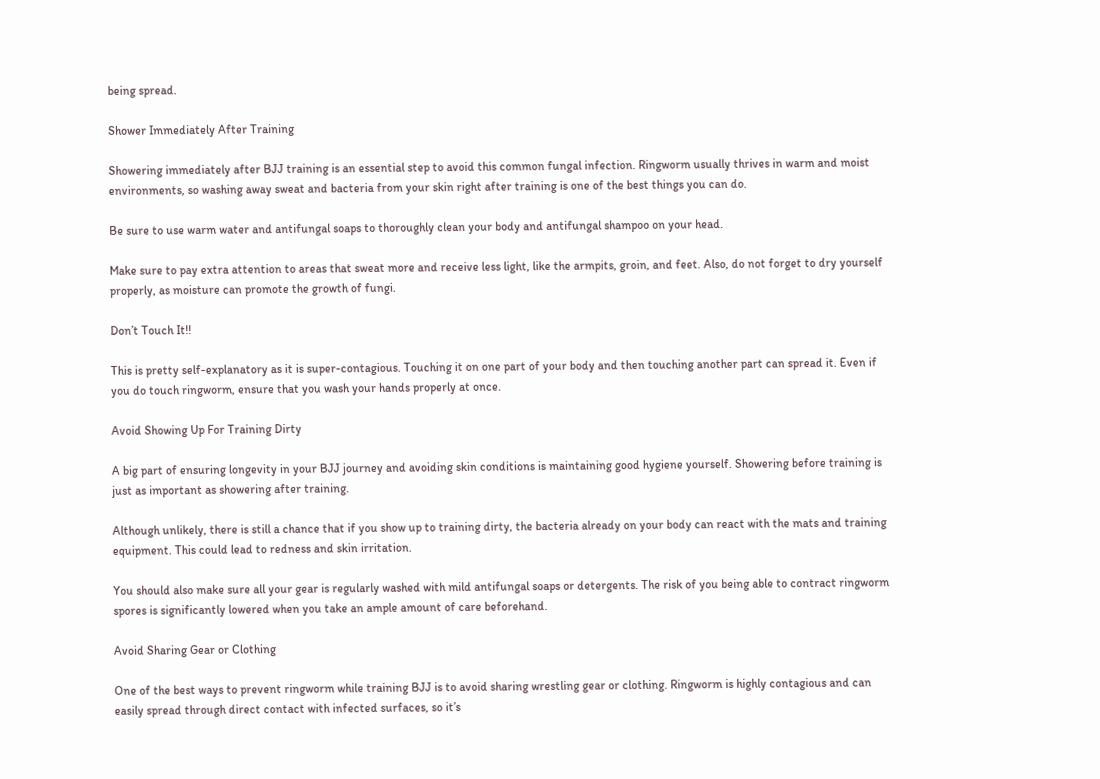being spread.

Shower Immediately After Training

Showering immediately after BJJ training is an essential step to avoid this common fungal infection. Ringworm usually thrives in warm and moist environments, so washing away sweat and bacteria from your skin right after training is one of the best things you can do.

Be sure to use warm water and antifungal soaps to thoroughly clean your body and antifungal shampoo on your head.

Make sure to pay extra attention to areas that sweat more and receive less light, like the armpits, groin, and feet. Also, do not forget to dry yourself properly, as moisture can promote the growth of fungi.

Don’t Touch It!!

This is pretty self-explanatory as it is super-contagious. Touching it on one part of your body and then touching another part can spread it. Even if you do touch ringworm, ensure that you wash your hands properly at once.

Avoid Showing Up For Training Dirty

A big part of ensuring longevity in your BJJ journey and avoiding skin conditions is maintaining good hygiene yourself. Showering before training is just as important as showering after training.

Although unlikely, there is still a chance that if you show up to training dirty, the bacteria already on your body can react with the mats and training equipment. This could lead to redness and skin irritation.

You should also make sure all your gear is regularly washed with mild antifungal soaps or detergents. The risk of you being able to contract ringworm spores is significantly lowered when you take an ample amount of care beforehand.

Avoid Sharing Gear or Clothing

One of the best ways to prevent ringworm while training BJJ is to avoid sharing wrestling gear or clothing. Ringworm is highly contagious and can easily spread through direct contact with infected surfaces, so it’s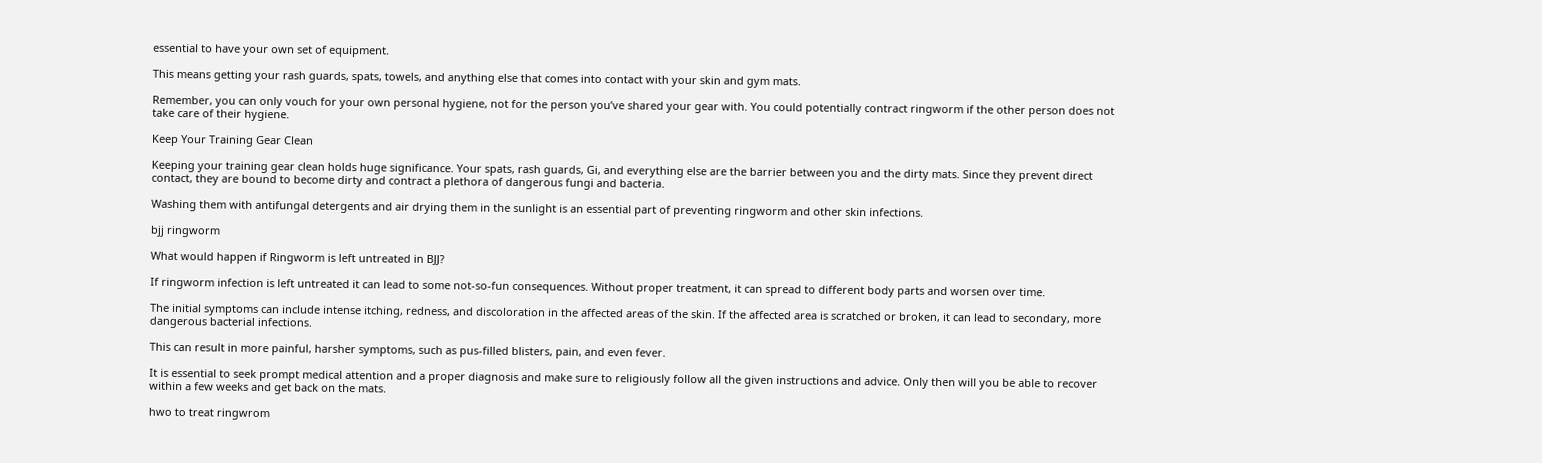essential to have your own set of equipment.

This means getting your rash guards, spats, towels, and anything else that comes into contact with your skin and gym mats.

Remember, you can only vouch for your own personal hygiene, not for the person you’ve shared your gear with. You could potentially contract ringworm if the other person does not take care of their hygiene.

Keep Your Training Gear Clean

Keeping your training gear clean holds huge significance. Your spats, rash guards, Gi, and everything else are the barrier between you and the dirty mats. Since they prevent direct contact, they are bound to become dirty and contract a plethora of dangerous fungi and bacteria.

Washing them with antifungal detergents and air drying them in the sunlight is an essential part of preventing ringworm and other skin infections.

bjj ringworm

What would happen if Ringworm is left untreated in BJJ?

If ringworm infection is left untreated it can lead to some not-so-fun consequences. Without proper treatment, it can spread to different body parts and worsen over time.

The initial symptoms can include intense itching, redness, and discoloration in the affected areas of the skin. If the affected area is scratched or broken, it can lead to secondary, more dangerous bacterial infections.

This can result in more painful, harsher symptoms, such as pus-filled blisters, pain, and even fever.

It is essential to seek prompt medical attention and a proper diagnosis and make sure to religiously follow all the given instructions and advice. Only then will you be able to recover within a few weeks and get back on the mats.

hwo to treat ringwrom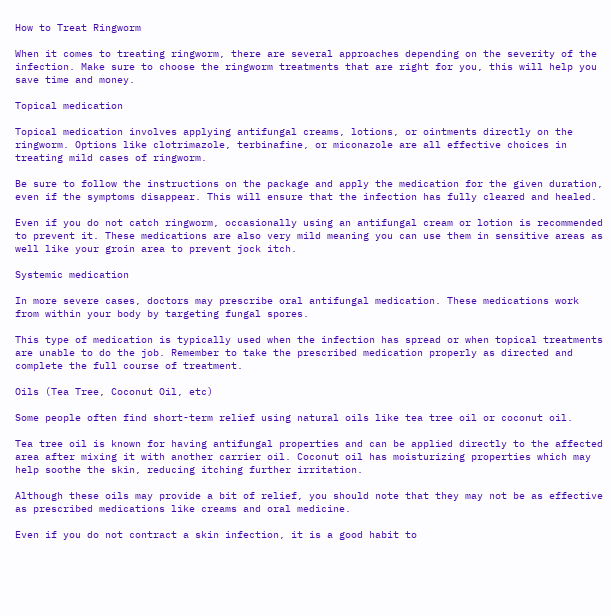How to Treat Ringworm

When it comes to treating ringworm, there are several approaches depending on the severity of the infection. Make sure to choose the ringworm treatments that are right for you, this will help you save time and money.

Topical medication

Topical medication involves applying antifungal creams, lotions, or ointments directly on the ringworm. Options like clotrimazole, terbinafine, or miconazole are all effective choices in treating mild cases of ringworm.

Be sure to follow the instructions on the package and apply the medication for the given duration, even if the symptoms disappear. This will ensure that the infection has fully cleared and healed.

Even if you do not catch ringworm, occasionally using an antifungal cream or lotion is recommended to prevent it. These medications are also very mild meaning you can use them in sensitive areas as well like your groin area to prevent jock itch.

Systemic medication

In more severe cases, doctors may prescribe oral antifungal medication. These medications work from within your body by targeting fungal spores.

This type of medication is typically used when the infection has spread or when topical treatments are unable to do the job. Remember to take the prescribed medication properly as directed and complete the full course of treatment.

Oils (Tea Tree, Coconut Oil, etc)

Some people often find short-term relief using natural oils like tea tree oil or coconut oil.

Tea tree oil is known for having antifungal properties and can be applied directly to the affected area after mixing it with another carrier oil. Coconut oil has moisturizing properties which may help soothe the skin, reducing itching further irritation.

Although these oils may provide a bit of relief, you should note that they may not be as effective as prescribed medications like creams and oral medicine.

Even if you do not contract a skin infection, it is a good habit to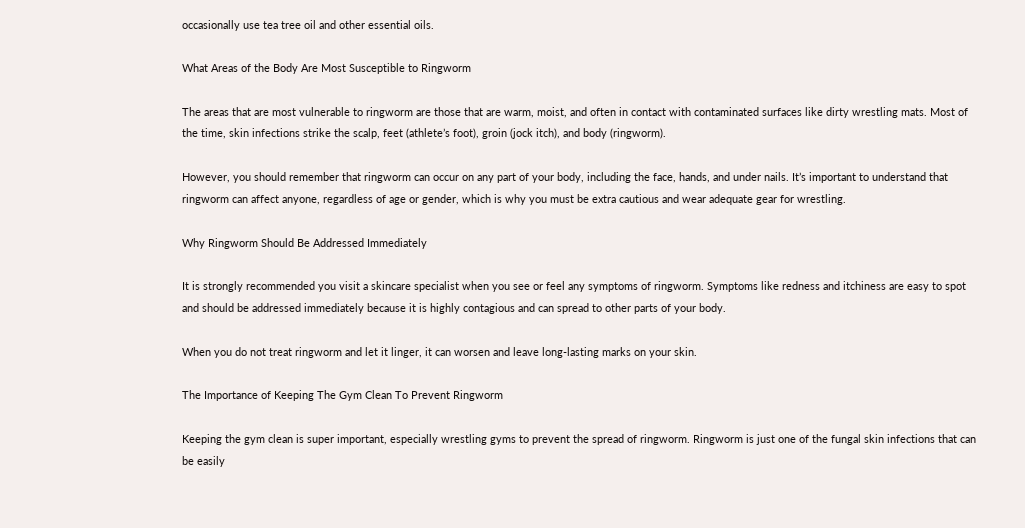occasionally use tea tree oil and other essential oils.

What Areas of the Body Are Most Susceptible to Ringworm

The areas that are most vulnerable to ringworm are those that are warm, moist, and often in contact with contaminated surfaces like dirty wrestling mats. Most of the time, skin infections strike the scalp, feet (athlete’s foot), groin (jock itch), and body (ringworm).

However, you should remember that ringworm can occur on any part of your body, including the face, hands, and under nails. It’s important to understand that ringworm can affect anyone, regardless of age or gender, which is why you must be extra cautious and wear adequate gear for wrestling.

Why Ringworm Should Be Addressed Immediately

It is strongly recommended you visit a skincare specialist when you see or feel any symptoms of ringworm. Symptoms like redness and itchiness are easy to spot and should be addressed immediately because it is highly contagious and can spread to other parts of your body.

When you do not treat ringworm and let it linger, it can worsen and leave long-lasting marks on your skin.

The Importance of Keeping The Gym Clean To Prevent Ringworm

Keeping the gym clean is super important, especially wrestling gyms to prevent the spread of ringworm. Ringworm is just one of the fungal skin infections that can be easily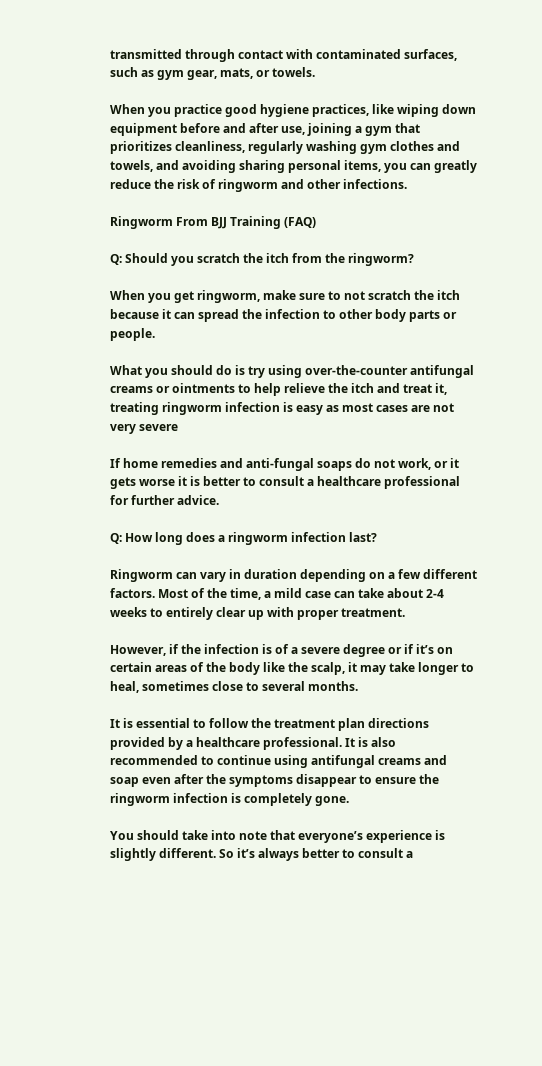transmitted through contact with contaminated surfaces, such as gym gear, mats, or towels.

When you practice good hygiene practices, like wiping down equipment before and after use, joining a gym that prioritizes cleanliness, regularly washing gym clothes and towels, and avoiding sharing personal items, you can greatly reduce the risk of ringworm and other infections.

Ringworm From BJJ Training (FAQ)

Q: Should you scratch the itch from the ringworm?

When you get ringworm, make sure to not scratch the itch because it can spread the infection to other body parts or people.

What you should do is try using over-the-counter antifungal creams or ointments to help relieve the itch and treat it, treating ringworm infection is easy as most cases are not very severe

If home remedies and anti-fungal soaps do not work, or it gets worse it is better to consult a healthcare professional for further advice.

Q: How long does a ringworm infection last?

Ringworm can vary in duration depending on a few different factors. Most of the time, a mild case can take about 2-4 weeks to entirely clear up with proper treatment.

However, if the infection is of a severe degree or if it’s on certain areas of the body like the scalp, it may take longer to heal, sometimes close to several months.

It is essential to follow the treatment plan directions provided by a healthcare professional. It is also recommended to continue using antifungal creams and soap even after the symptoms disappear to ensure the ringworm infection is completely gone.

You should take into note that everyone’s experience is slightly different. So it’s always better to consult a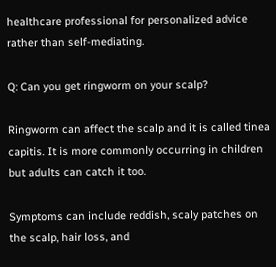healthcare professional for personalized advice rather than self-mediating.

Q: Can you get ringworm on your scalp?

Ringworm can affect the scalp and it is called tinea capitis. It is more commonly occurring in children but adults can catch it too.

Symptoms can include reddish, scaly patches on the scalp, hair loss, and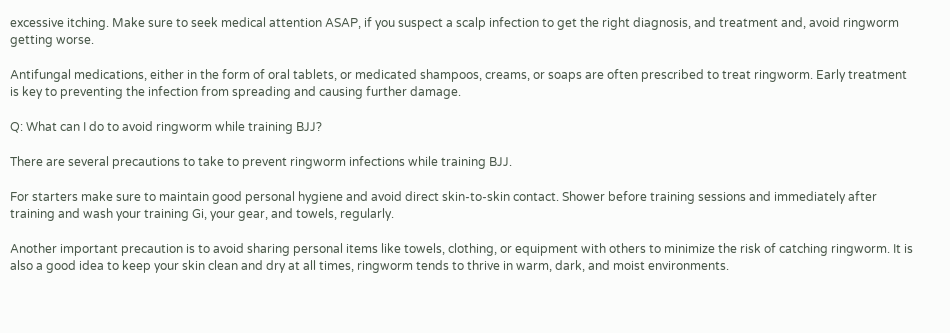excessive itching. Make sure to seek medical attention ASAP, if you suspect a scalp infection to get the right diagnosis, and treatment and, avoid ringworm getting worse.

Antifungal medications, either in the form of oral tablets, or medicated shampoos, creams, or soaps are often prescribed to treat ringworm. Early treatment is key to preventing the infection from spreading and causing further damage.

Q: What can I do to avoid ringworm while training BJJ?

There are several precautions to take to prevent ringworm infections while training BJJ.

For starters make sure to maintain good personal hygiene and avoid direct skin-to-skin contact. Shower before training sessions and immediately after training and wash your training Gi, your gear, and towels, regularly.

Another important precaution is to avoid sharing personal items like towels, clothing, or equipment with others to minimize the risk of catching ringworm. It is also a good idea to keep your skin clean and dry at all times, ringworm tends to thrive in warm, dark, and moist environments.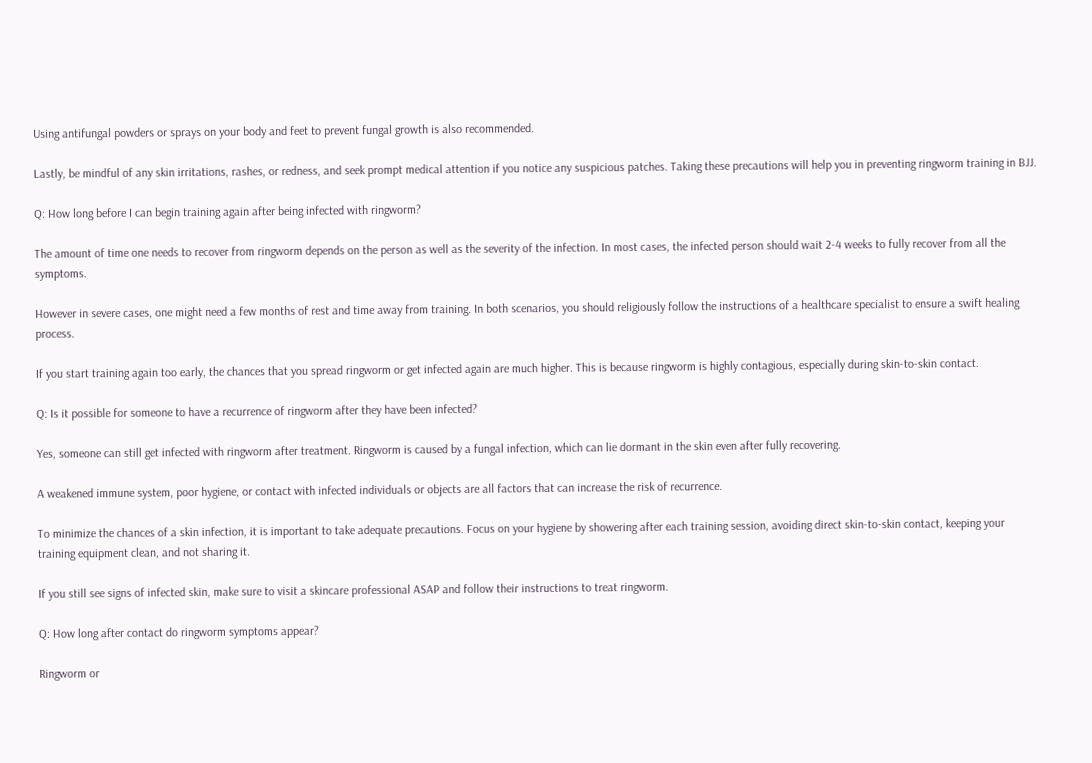Using antifungal powders or sprays on your body and feet to prevent fungal growth is also recommended.

Lastly, be mindful of any skin irritations, rashes, or redness, and seek prompt medical attention if you notice any suspicious patches. Taking these precautions will help you in preventing ringworm training in BJJ.

Q: How long before I can begin training again after being infected with ringworm?

The amount of time one needs to recover from ringworm depends on the person as well as the severity of the infection. In most cases, the infected person should wait 2-4 weeks to fully recover from all the symptoms.

However in severe cases, one might need a few months of rest and time away from training. In both scenarios, you should religiously follow the instructions of a healthcare specialist to ensure a swift healing process.

If you start training again too early, the chances that you spread ringworm or get infected again are much higher. This is because ringworm is highly contagious, especially during skin-to-skin contact.

Q: Is it possible for someone to have a recurrence of ringworm after they have been infected?

Yes, someone can still get infected with ringworm after treatment. Ringworm is caused by a fungal infection, which can lie dormant in the skin even after fully recovering.

A weakened immune system, poor hygiene, or contact with infected individuals or objects are all factors that can increase the risk of recurrence.

To minimize the chances of a skin infection, it is important to take adequate precautions. Focus on your hygiene by showering after each training session, avoiding direct skin-to-skin contact, keeping your training equipment clean, and not sharing it.

If you still see signs of infected skin, make sure to visit a skincare professional ASAP and follow their instructions to treat ringworm.

Q: How long after contact do ringworm symptoms appear?

Ringworm or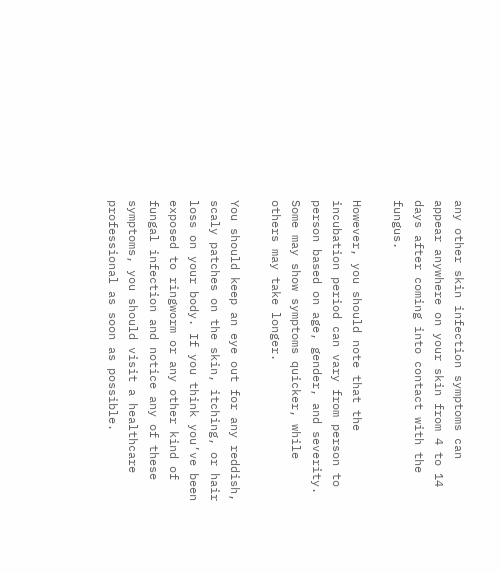any other skin infection symptoms can appear anywhere on your skin from 4 to 14 days after coming into contact with the fungus.

However, you should note that the incubation period can vary from person to person based on age, gender, and severity. Some may show symptoms quicker, while others may take longer.

You should keep an eye out for any reddish, scaly patches on the skin, itching, or hair loss on your body. If you think you’ve been exposed to ringworm or any other kind of fungal infection and notice any of these symptoms, you should visit a healthcare professional as soon as possible.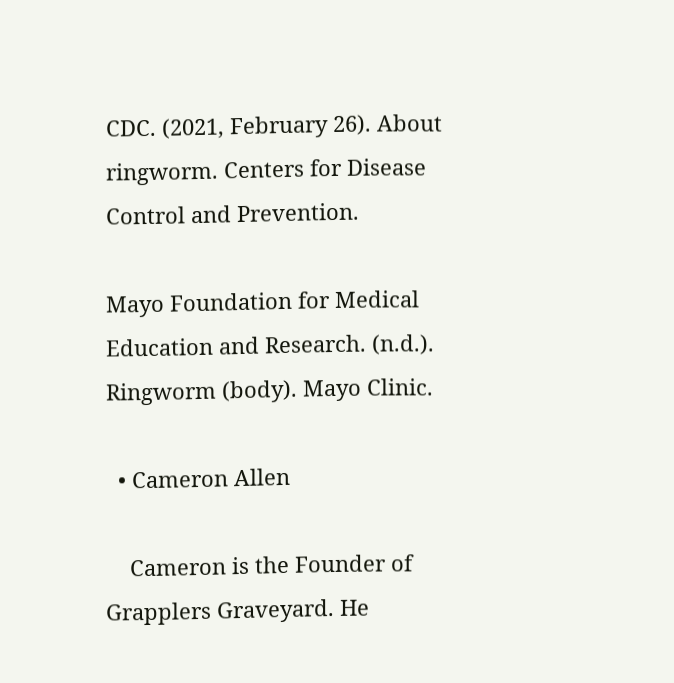CDC. (2021, February 26). About ringworm. Centers for Disease Control and Prevention.

Mayo Foundation for Medical Education and Research. (n.d.). Ringworm (body). Mayo Clinic.

  • Cameron Allen

    Cameron is the Founder of Grapplers Graveyard. He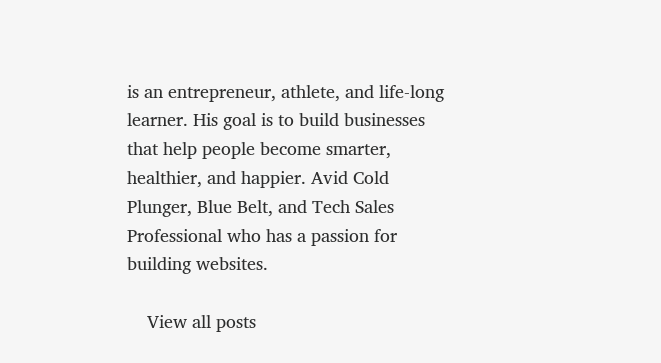is an entrepreneur, athlete, and life-long learner. His goal is to build businesses that help people become smarter, healthier, and happier. Avid Cold Plunger, Blue Belt, and Tech Sales Professional who has a passion for building websites.

    View all posts